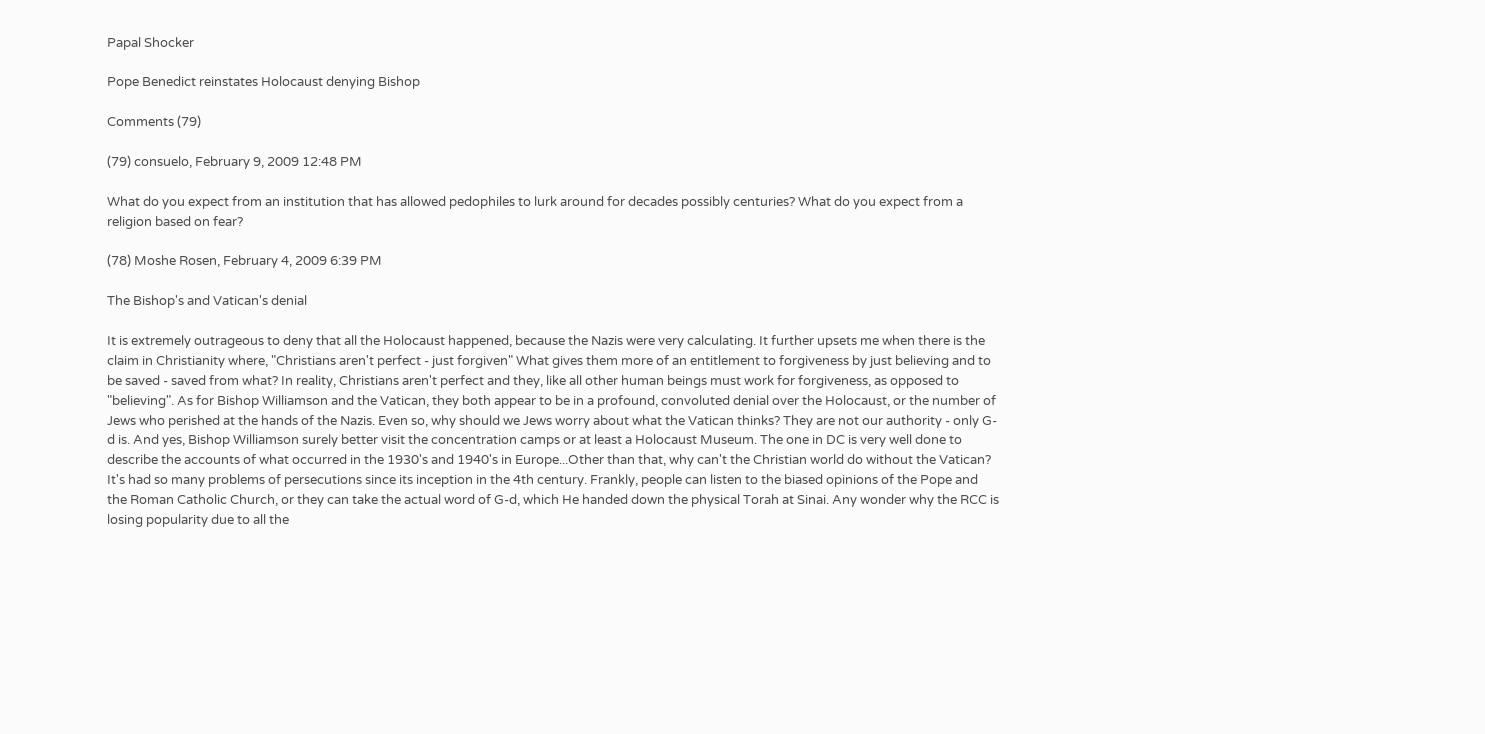Papal Shocker

Pope Benedict reinstates Holocaust denying Bishop

Comments (79)

(79) consuelo, February 9, 2009 12:48 PM

What do you expect from an institution that has allowed pedophiles to lurk around for decades possibly centuries? What do you expect from a religion based on fear?

(78) Moshe Rosen, February 4, 2009 6:39 PM

The Bishop's and Vatican's denial

It is extremely outrageous to deny that all the Holocaust happened, because the Nazis were very calculating. It further upsets me when there is the claim in Christianity where, "Christians aren't perfect - just forgiven" What gives them more of an entitlement to forgiveness by just believing and to be saved - saved from what? In reality, Christians aren't perfect and they, like all other human beings must work for forgiveness, as opposed to "believing". As for Bishop Williamson and the Vatican, they both appear to be in a profound, convoluted denial over the Holocaust, or the number of Jews who perished at the hands of the Nazis. Even so, why should we Jews worry about what the Vatican thinks? They are not our authority - only G-d is. And yes, Bishop Williamson surely better visit the concentration camps or at least a Holocaust Museum. The one in DC is very well done to describe the accounts of what occurred in the 1930's and 1940's in Europe...Other than that, why can't the Christian world do without the Vatican? It's had so many problems of persecutions since its inception in the 4th century. Frankly, people can listen to the biased opinions of the Pope and the Roman Catholic Church, or they can take the actual word of G-d, which He handed down the physical Torah at Sinai. Any wonder why the RCC is losing popularity due to all the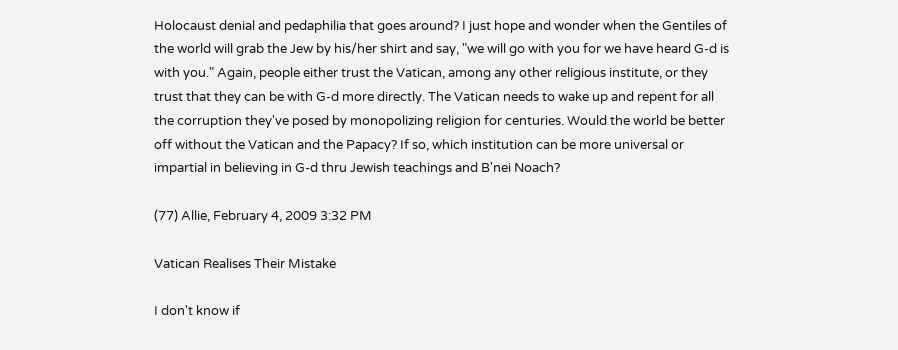Holocaust denial and pedaphilia that goes around? I just hope and wonder when the Gentiles of the world will grab the Jew by his/her shirt and say, "we will go with you for we have heard G-d is with you." Again, people either trust the Vatican, among any other religious institute, or they trust that they can be with G-d more directly. The Vatican needs to wake up and repent for all the corruption they've posed by monopolizing religion for centuries. Would the world be better off without the Vatican and the Papacy? If so, which institution can be more universal or impartial in believing in G-d thru Jewish teachings and B'nei Noach?

(77) Allie, February 4, 2009 3:32 PM

Vatican Realises Their Mistake

I don't know if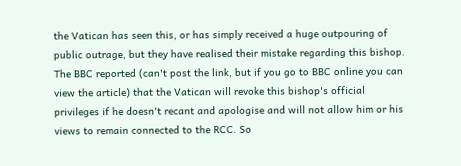the Vatican has seen this, or has simply received a huge outpouring of public outrage, but they have realised their mistake regarding this bishop. The BBC reported (can't post the link, but if you go to BBC online you can view the article) that the Vatican will revoke this bishop's official privileges if he doesn't recant and apologise and will not allow him or his views to remain connected to the RCC. So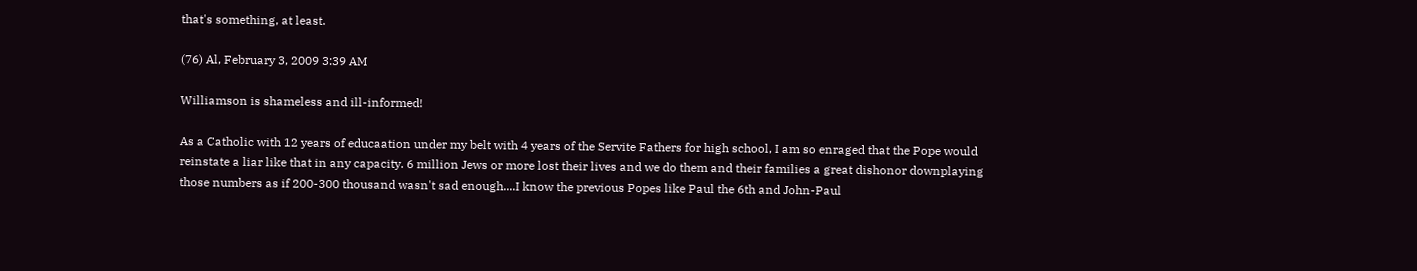that's something, at least.

(76) Al, February 3, 2009 3:39 AM

Williamson is shameless and ill-informed!

As a Catholic with 12 years of educaation under my belt with 4 years of the Servite Fathers for high school, I am so enraged that the Pope would reinstate a liar like that in any capacity. 6 million Jews or more lost their lives and we do them and their families a great dishonor downplaying those numbers as if 200-300 thousand wasn't sad enough....I know the previous Popes like Paul the 6th and John-Paul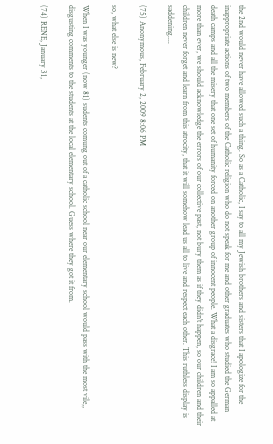the 2nd would never have allowed such a thing. So as a Catholic, I say to all my Jewish brothers and sisters that I apologize for the inappropriate actions of two members of the Catholic religion who do not speak for me and other graduates who studied the German death camps and all the misery that one set of humanity forced on another group of innocent people. What a disgrace! I am so appalled at more than ever, we should acknowledge the errors of our collective past, not bury them as if they didn't happen, so our children and their children never forget and learn from this atrocity, that it will somehow lead us all to live and respect each other. This ruthless display is saddening....

(75) Anonymous, February 2, 2009 8:06 PM

so, what else is new?

When I was younger (now 81) sudents comung out of a catholic school near our elementary school would pass with the most vile,, disgusting comments to the students at the local elementary school. Guess where they got it from.

(74) RENE, January 31,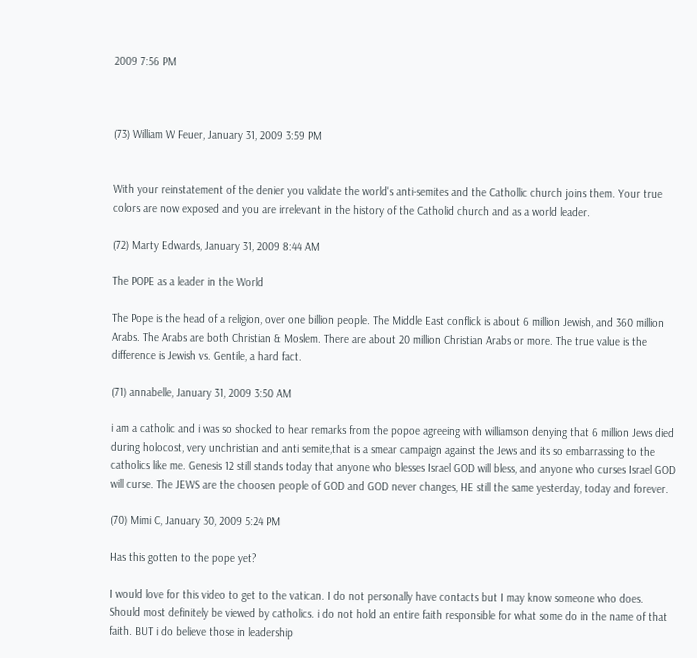2009 7:56 PM



(73) William W Feuer, January 31, 2009 3:59 PM


With your reinstatement of the denier you validate the world's anti-semites and the Cathollic church joins them. Your true colors are now exposed and you are irrelevant in the history of the Catholid church and as a world leader.

(72) Marty Edwards, January 31, 2009 8:44 AM

The POPE as a leader in the World

The Pope is the head of a religion, over one billion people. The Middle East conflick is about 6 million Jewish, and 360 million Arabs. The Arabs are both Christian & Moslem. There are about 20 million Christian Arabs or more. The true value is the difference is Jewish vs. Gentile, a hard fact.

(71) annabelle, January 31, 2009 3:50 AM

i am a catholic and i was so shocked to hear remarks from the popoe agreeing with williamson denying that 6 million Jews died during holocost, very unchristian and anti semite,that is a smear campaign against the Jews and its so embarrassing to the catholics like me. Genesis 12 still stands today that anyone who blesses Israel GOD will bless, and anyone who curses Israel GOD will curse. The JEWS are the choosen people of GOD and GOD never changes, HE still the same yesterday, today and forever.

(70) Mimi C, January 30, 2009 5:24 PM

Has this gotten to the pope yet?

I would love for this video to get to the vatican. I do not personally have contacts but I may know someone who does. Should most definitely be viewed by catholics. i do not hold an entire faith responsible for what some do in the name of that faith. BUT i do believe those in leadership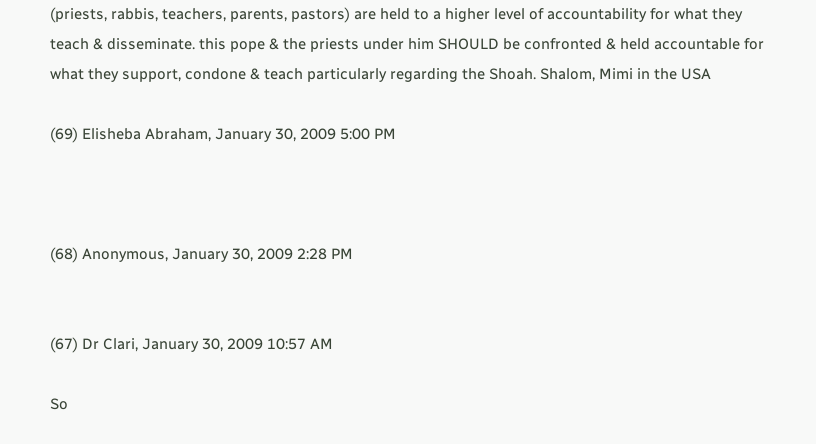(priests, rabbis, teachers, parents, pastors) are held to a higher level of accountability for what they teach & disseminate. this pope & the priests under him SHOULD be confronted & held accountable for what they support, condone & teach particularly regarding the Shoah. Shalom, Mimi in the USA

(69) Elisheba Abraham, January 30, 2009 5:00 PM



(68) Anonymous, January 30, 2009 2:28 PM


(67) Dr Clari, January 30, 2009 10:57 AM

So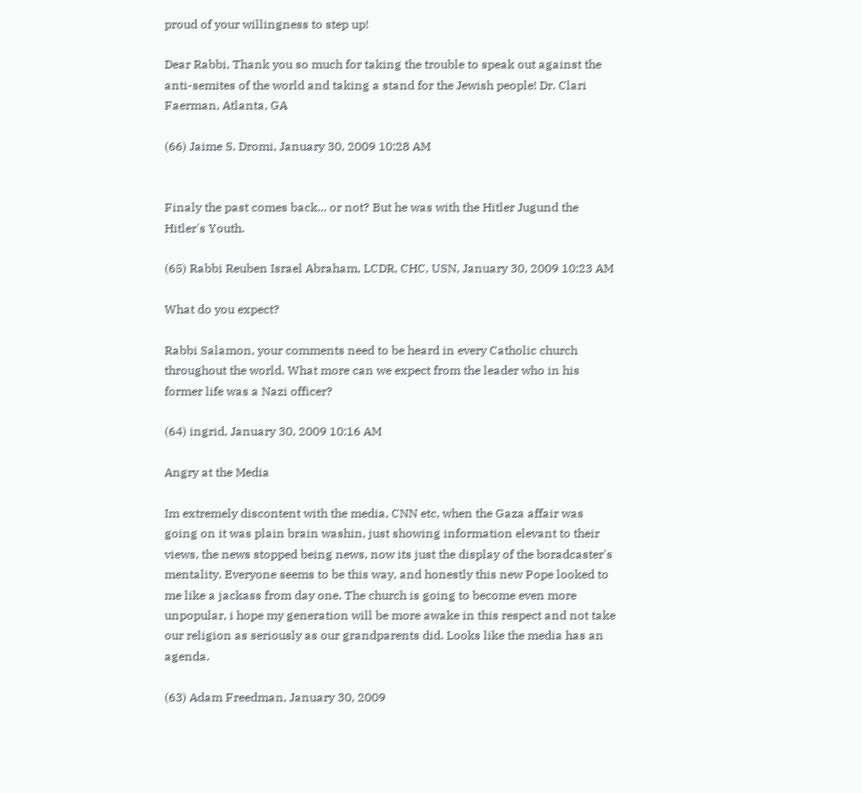proud of your willingness to step up!

Dear Rabbi, Thank you so much for taking the trouble to speak out against the anti-semites of the world and taking a stand for the Jewish people! Dr. Clari Faerman, Atlanta, GA

(66) Jaime S. Dromi, January 30, 2009 10:28 AM


Finaly the past comes back... or not? But he was with the Hitler Jugund the Hitler's Youth.

(65) Rabbi Reuben Israel Abraham, LCDR, CHC, USN, January 30, 2009 10:23 AM

What do you expect?

Rabbi Salamon, your comments need to be heard in every Catholic church throughout the world. What more can we expect from the leader who in his former life was a Nazi officer?

(64) ingrid, January 30, 2009 10:16 AM

Angry at the Media

Im extremely discontent with the media, CNN etc, when the Gaza affair was going on it was plain brain washin, just showing information elevant to their views, the news stopped being news, now its just the display of the boradcaster's mentality. Everyone seems to be this way, and honestly this new Pope looked to me like a jackass from day one. The church is going to become even more unpopular, i hope my generation will be more awake in this respect and not take our religion as seriously as our grandparents did. Looks like the media has an agenda.

(63) Adam Freedman, January 30, 2009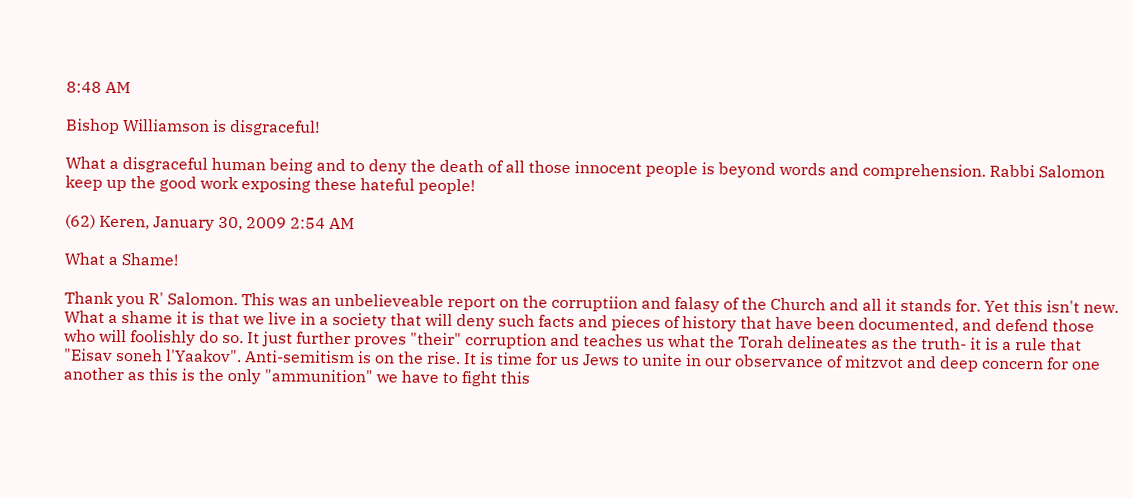8:48 AM

Bishop Williamson is disgraceful!

What a disgraceful human being and to deny the death of all those innocent people is beyond words and comprehension. Rabbi Salomon keep up the good work exposing these hateful people!

(62) Keren, January 30, 2009 2:54 AM

What a Shame!

Thank you R' Salomon. This was an unbelieveable report on the corruptiion and falasy of the Church and all it stands for. Yet this isn't new. What a shame it is that we live in a society that will deny such facts and pieces of history that have been documented, and defend those who will foolishly do so. It just further proves "their" corruption and teaches us what the Torah delineates as the truth- it is a rule that "Eisav soneh l'Yaakov". Anti-semitism is on the rise. It is time for us Jews to unite in our observance of mitzvot and deep concern for one another as this is the only "ammunition" we have to fight this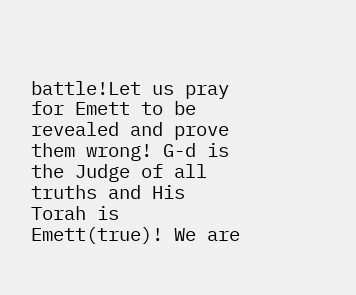battle!Let us pray for Emett to be revealed and prove them wrong! G-d is the Judge of all truths and His Torah is Emett(true)! We are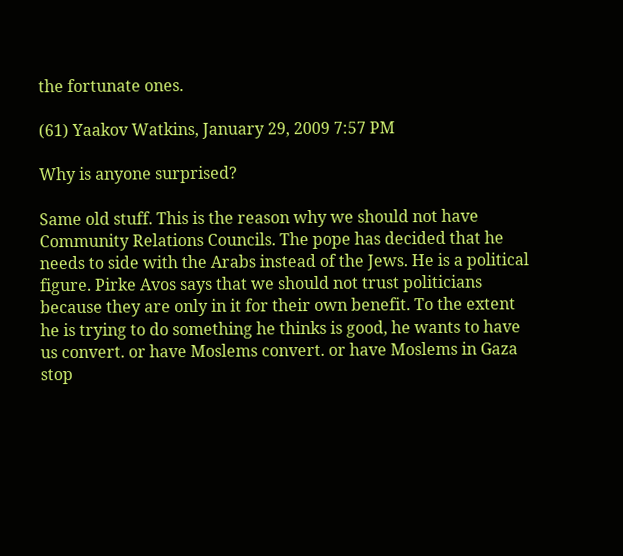the fortunate ones.

(61) Yaakov Watkins, January 29, 2009 7:57 PM

Why is anyone surprised?

Same old stuff. This is the reason why we should not have Community Relations Councils. The pope has decided that he needs to side with the Arabs instead of the Jews. He is a political figure. Pirke Avos says that we should not trust politicians because they are only in it for their own benefit. To the extent he is trying to do something he thinks is good, he wants to have us convert. or have Moslems convert. or have Moslems in Gaza stop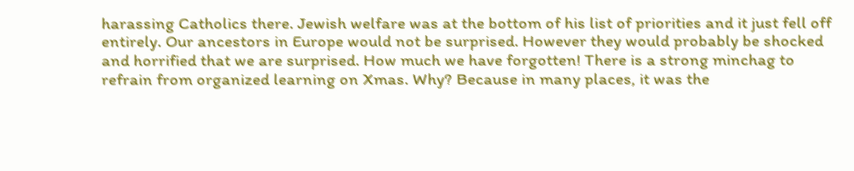harassing Catholics there. Jewish welfare was at the bottom of his list of priorities and it just fell off entirely. Our ancestors in Europe would not be surprised. However they would probably be shocked and horrified that we are surprised. How much we have forgotten! There is a strong minchag to refrain from organized learning on Xmas. Why? Because in many places, it was the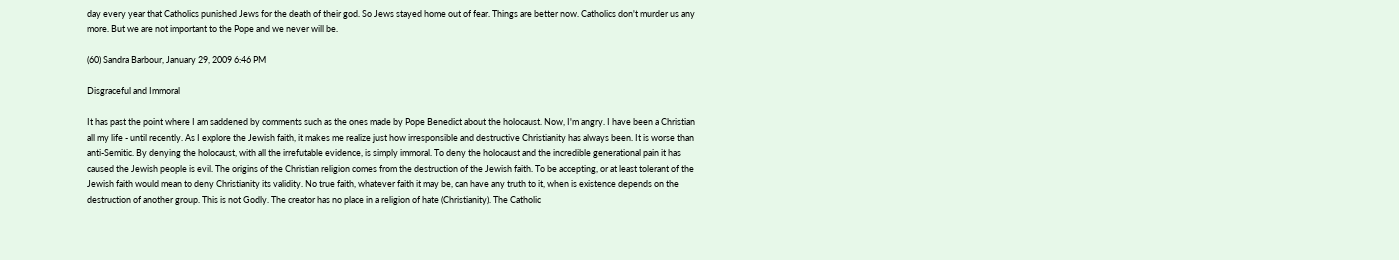day every year that Catholics punished Jews for the death of their god. So Jews stayed home out of fear. Things are better now. Catholics don't murder us any more. But we are not important to the Pope and we never will be.

(60) Sandra Barbour, January 29, 2009 6:46 PM

Disgraceful and Immoral

It has past the point where I am saddened by comments such as the ones made by Pope Benedict about the holocaust. Now, I'm angry. I have been a Christian all my life - until recently. As I explore the Jewish faith, it makes me realize just how irresponsible and destructive Christianity has always been. It is worse than anti-Semitic. By denying the holocaust, with all the irrefutable evidence, is simply immoral. To deny the holocaust and the incredible generational pain it has caused the Jewish people is evil. The origins of the Christian religion comes from the destruction of the Jewish faith. To be accepting, or at least tolerant of the Jewish faith would mean to deny Christianity its validity. No true faith, whatever faith it may be, can have any truth to it, when is existence depends on the destruction of another group. This is not Godly. The creator has no place in a religion of hate (Christianity). The Catholic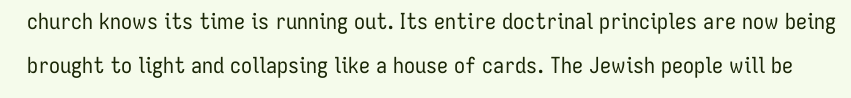church knows its time is running out. Its entire doctrinal principles are now being brought to light and collapsing like a house of cards. The Jewish people will be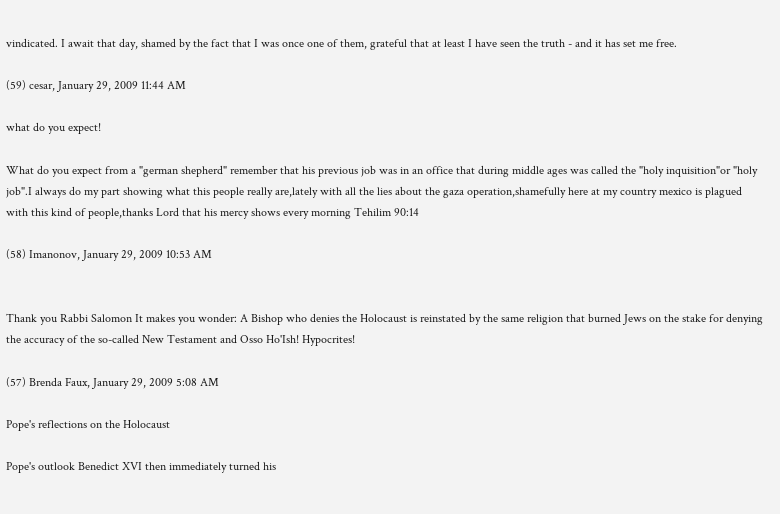vindicated. I await that day, shamed by the fact that I was once one of them, grateful that at least I have seen the truth - and it has set me free.

(59) cesar, January 29, 2009 11:44 AM

what do you expect!

What do you expect from a "german shepherd" remember that his previous job was in an office that during middle ages was called the "holy inquisition"or "holy job".I always do my part showing what this people really are,lately with all the lies about the gaza operation,shamefully here at my country mexico is plagued with this kind of people,thanks Lord that his mercy shows every morning Tehilim 90:14

(58) Imanonov, January 29, 2009 10:53 AM


Thank you Rabbi Salomon It makes you wonder: A Bishop who denies the Holocaust is reinstated by the same religion that burned Jews on the stake for denying the accuracy of the so-called New Testament and Osso Ho'Ish! Hypocrites!

(57) Brenda Faux, January 29, 2009 5:08 AM

Pope's reflections on the Holocaust

Pope's outlook Benedict XVI then immediately turned his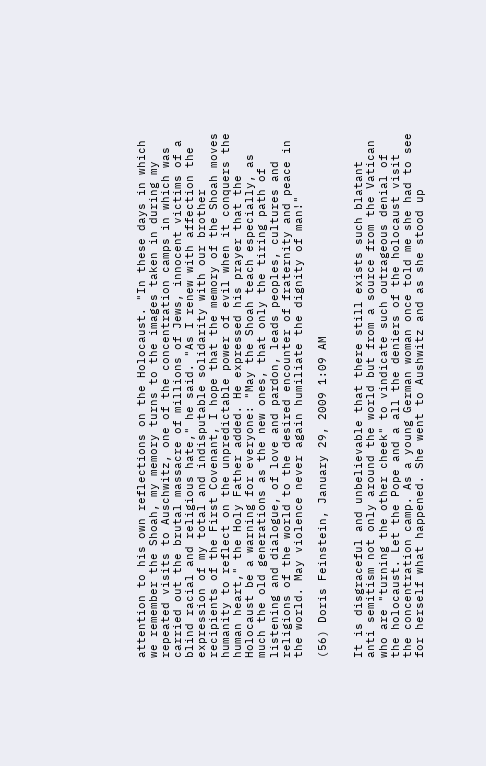attention to his own reflections on the Holocaust. "In these days in which we remember the Shoah, my memory turns to the images taken in during my repeated visits to Auschwitz, one of the concentration camps in which was carried out the brutal massacre of millions of Jews, innocent victims of a blind racial and religious hate," he said. "As I renew with affection the expression of my total and indisputable solidarity with our brother recipients of the First Covenant, I hope that the memory of the Shoah moves humanity to reflect on the unpredictable power of evil when it conquers the human heart," the Holy Father added. He expressed his prayer that the Holocaust be a warning for everyone: "May the Shoah teach especially, as much the old generations as the new ones, that only the tiring path of listening and dialogue, of love and pardon, leads peoples, cultures and religions of the world to the desired encounter of fraternity and peace in the world. May violence never again humiliate the dignity of man!"

(56) Doris Feinstein, January 29, 2009 1:09 AM


It is disgraceful and unbelievable that there still exists such blatant anti semitism not only around the world but from a source from the Vatican who are "turning the other cheek" to vindicate such outrageous denial of the holocaust. Let the Pope and a all the deniers of the holocaust visit the concentration camp. As a young German woman once told me she had to see for herself what happened. She went to Aushwitz and as she stood up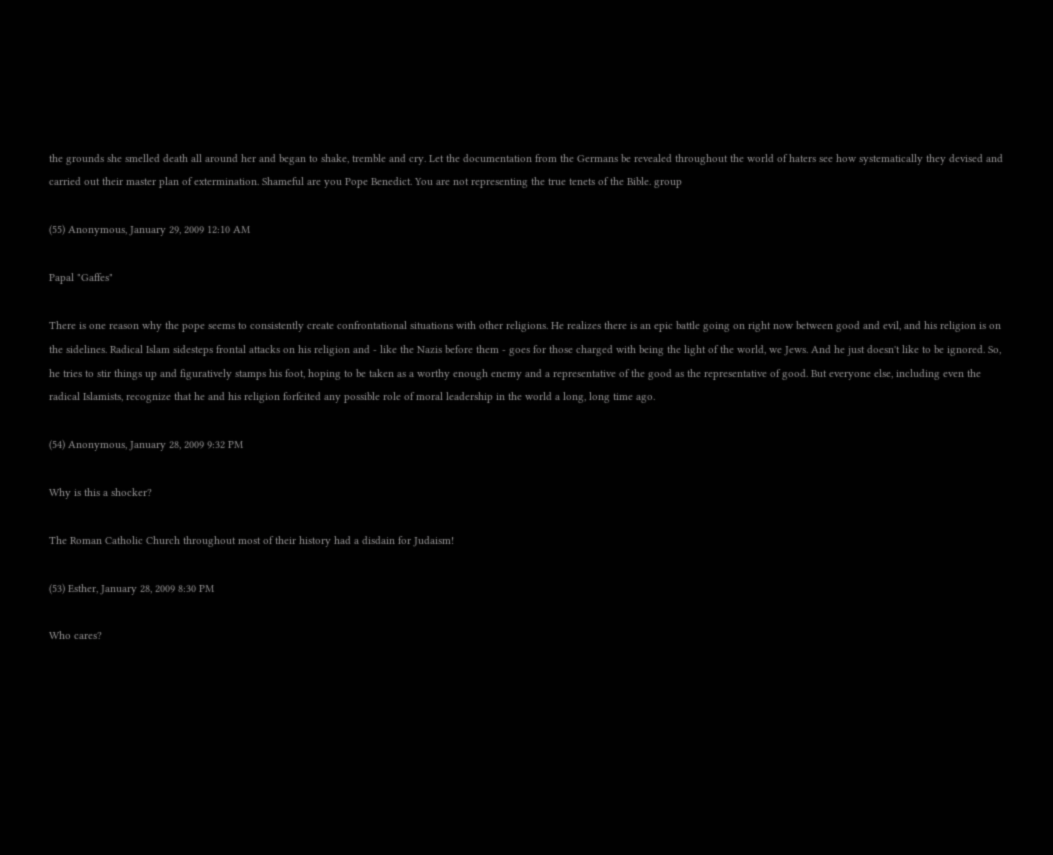the grounds she smelled death all around her and began to shake, tremble and cry. Let the documentation from the Germans be revealed throughout the world of haters see how systematically they devised and carried out their master plan of extermination. Shameful are you Pope Benedict. You are not representing the true tenets of the Bible. group

(55) Anonymous, January 29, 2009 12:10 AM

Papal "Gaffes"

There is one reason why the pope seems to consistently create confrontational situations with other religions. He realizes there is an epic battle going on right now between good and evil, and his religion is on the sidelines. Radical Islam sidesteps frontal attacks on his religion and - like the Nazis before them - goes for those charged with being the light of the world, we Jews. And he just doesn't like to be ignored. So, he tries to stir things up and figuratively stamps his foot, hoping to be taken as a worthy enough enemy and a representative of the good as the representative of good. But everyone else, including even the radical Islamists, recognize that he and his religion forfeited any possible role of moral leadership in the world a long, long time ago.

(54) Anonymous, January 28, 2009 9:32 PM

Why is this a shocker?

The Roman Catholic Church throughout most of their history had a disdain for Judaism!

(53) Esther, January 28, 2009 8:30 PM

Who cares?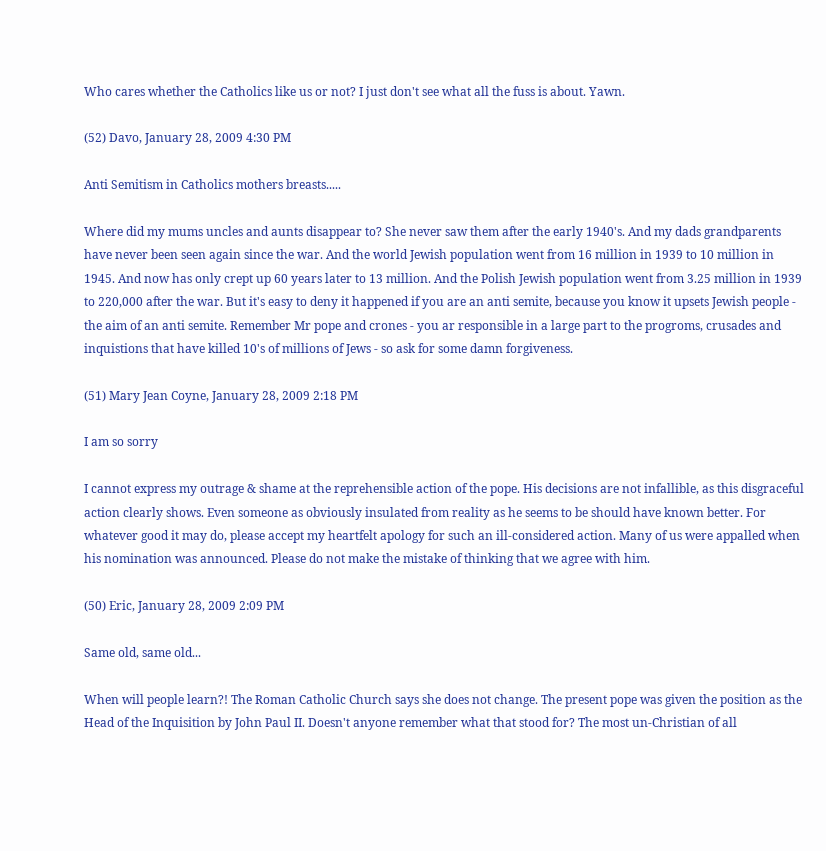Who cares whether the Catholics like us or not? I just don't see what all the fuss is about. Yawn.

(52) Davo, January 28, 2009 4:30 PM

Anti Semitism in Catholics mothers breasts.....

Where did my mums uncles and aunts disappear to? She never saw them after the early 1940's. And my dads grandparents have never been seen again since the war. And the world Jewish population went from 16 million in 1939 to 10 million in 1945. And now has only crept up 60 years later to 13 million. And the Polish Jewish population went from 3.25 million in 1939 to 220,000 after the war. But it's easy to deny it happened if you are an anti semite, because you know it upsets Jewish people - the aim of an anti semite. Remember Mr pope and crones - you ar responsible in a large part to the progroms, crusades and inquistions that have killed 10's of millions of Jews - so ask for some damn forgiveness.

(51) Mary Jean Coyne, January 28, 2009 2:18 PM

I am so sorry

I cannot express my outrage & shame at the reprehensible action of the pope. His decisions are not infallible, as this disgraceful action clearly shows. Even someone as obviously insulated from reality as he seems to be should have known better. For whatever good it may do, please accept my heartfelt apology for such an ill-considered action. Many of us were appalled when his nomination was announced. Please do not make the mistake of thinking that we agree with him.

(50) Eric, January 28, 2009 2:09 PM

Same old, same old...

When will people learn?! The Roman Catholic Church says she does not change. The present pope was given the position as the Head of the Inquisition by John Paul II. Doesn't anyone remember what that stood for? The most un-Christian of all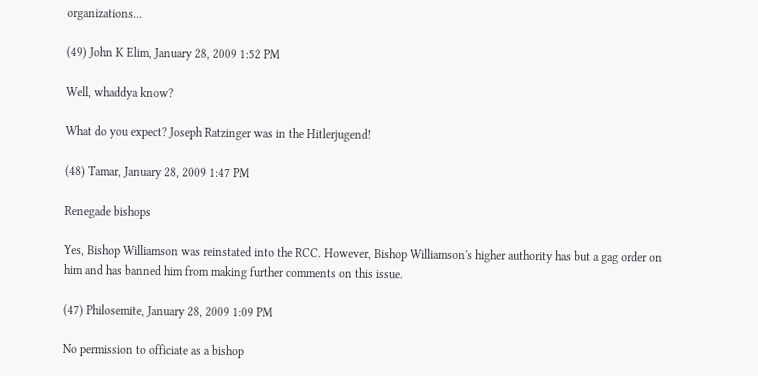organizations...

(49) John K Elim, January 28, 2009 1:52 PM

Well, whaddya know?

What do you expect? Joseph Ratzinger was in the Hitlerjugend!

(48) Tamar, January 28, 2009 1:47 PM

Renegade bishops

Yes, Bishop Williamson was reinstated into the RCC. However, Bishop Williamson's higher authority has but a gag order on him and has banned him from making further comments on this issue.

(47) Philosemite, January 28, 2009 1:09 PM

No permission to officiate as a bishop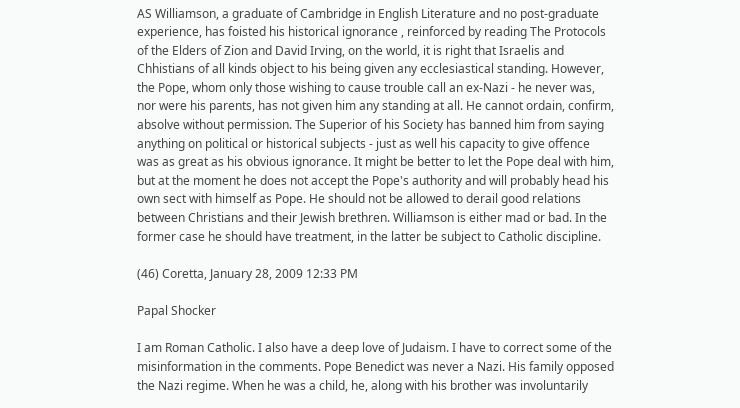AS Williamson, a graduate of Cambridge in English Literature and no post-graduate experience, has foisted his historical ignorance , reinforced by reading The Protocols of the Elders of Zion and David Irving, on the world, it is right that Israelis and Chhistians of all kinds object to his being given any ecclesiastical standing. However, the Pope, whom only those wishing to cause trouble call an ex-Nazi - he never was, nor were his parents, has not given him any standing at all. He cannot ordain, confirm, absolve without permission. The Superior of his Society has banned him from saying anything on political or historical subjects - just as well his capacity to give offence was as great as his obvious ignorance. It might be better to let the Pope deal with him, but at the moment he does not accept the Pope's authority and will probably head his own sect with himself as Pope. He should not be allowed to derail good relations between Christians and their Jewish brethren. Williamson is either mad or bad. In the former case he should have treatment, in the latter be subject to Catholic discipline.

(46) Coretta, January 28, 2009 12:33 PM

Papal Shocker

I am Roman Catholic. I also have a deep love of Judaism. I have to correct some of the misinformation in the comments. Pope Benedict was never a Nazi. His family opposed the Nazi regime. When he was a child, he, along with his brother was involuntarily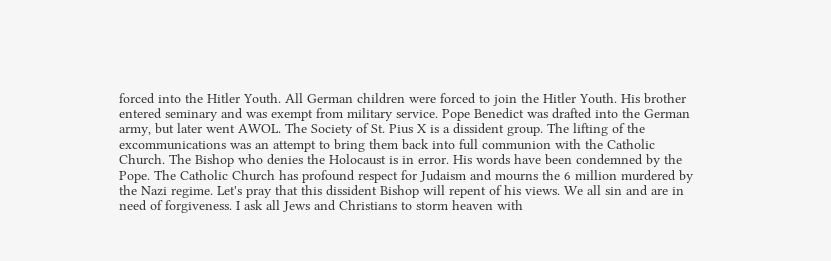forced into the Hitler Youth. All German children were forced to join the Hitler Youth. His brother entered seminary and was exempt from military service. Pope Benedict was drafted into the German army, but later went AWOL. The Society of St. Pius X is a dissident group. The lifting of the excommunications was an attempt to bring them back into full communion with the Catholic Church. The Bishop who denies the Holocaust is in error. His words have been condemned by the Pope. The Catholic Church has profound respect for Judaism and mourns the 6 million murdered by the Nazi regime. Let's pray that this dissident Bishop will repent of his views. We all sin and are in need of forgiveness. I ask all Jews and Christians to storm heaven with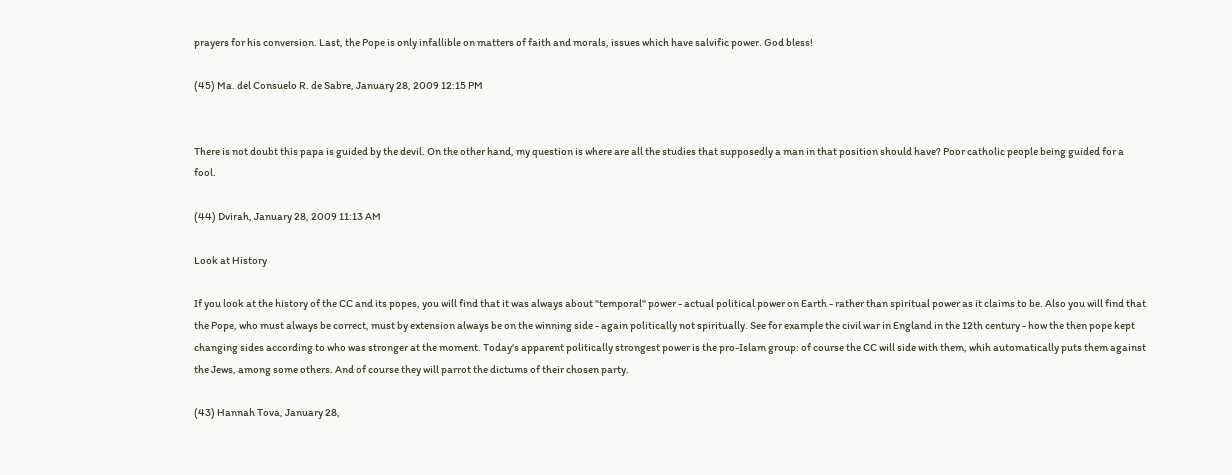prayers for his conversion. Last, the Pope is only infallible on matters of faith and morals, issues which have salvific power. God bless!

(45) Ma. del Consuelo R. de Sabre, January 28, 2009 12:15 PM


There is not doubt this papa is guided by the devil. On the other hand, my question is where are all the studies that supposedly a man in that position should have? Poor catholic people being guided for a fool.

(44) Dvirah, January 28, 2009 11:13 AM

Look at History

If you look at the history of the CC and its popes, you will find that it was always about "temporal" power - actual political power on Earth - rather than spiritual power as it claims to be. Also you will find that the Pope, who must always be correct, must by extension always be on the winning side - again politically not spiritually. See for example the civil war in England in the 12th century - how the then pope kept changing sides according to who was stronger at the moment. Today's apparent politically strongest power is the pro-Islam group: of course the CC will side with them, whih automatically puts them against the Jews, among some others. And of course they will parrot the dictums of their chosen party.

(43) Hannah Tova, January 28,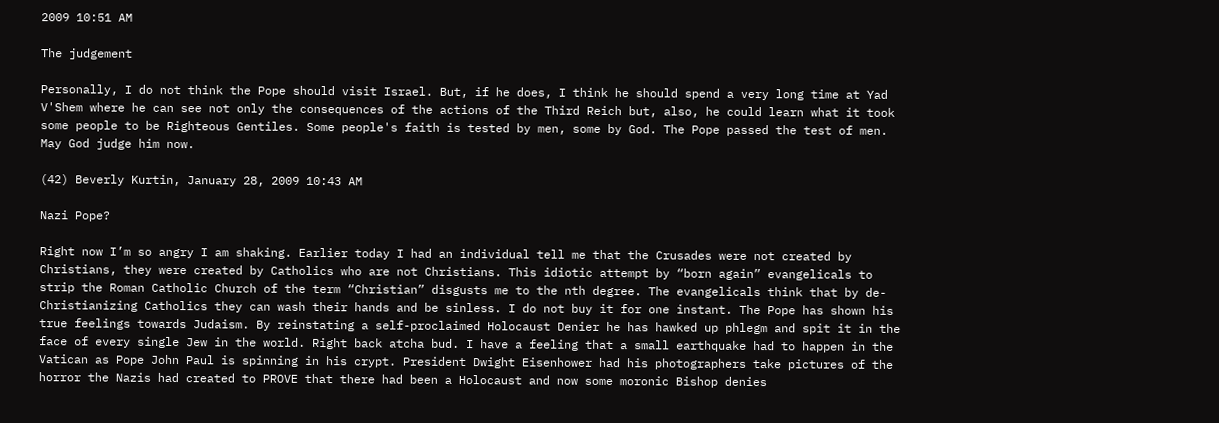2009 10:51 AM

The judgement

Personally, I do not think the Pope should visit Israel. But, if he does, I think he should spend a very long time at Yad V'Shem where he can see not only the consequences of the actions of the Third Reich but, also, he could learn what it took some people to be Righteous Gentiles. Some people's faith is tested by men, some by God. The Pope passed the test of men. May God judge him now.

(42) Beverly Kurtin, January 28, 2009 10:43 AM

Nazi Pope?

Right now I’m so angry I am shaking. Earlier today I had an individual tell me that the Crusades were not created by Christians, they were created by Catholics who are not Christians. This idiotic attempt by “born again” evangelicals to strip the Roman Catholic Church of the term “Christian” disgusts me to the nth degree. The evangelicals think that by de-Christianizing Catholics they can wash their hands and be sinless. I do not buy it for one instant. The Pope has shown his true feelings towards Judaism. By reinstating a self-proclaimed Holocaust Denier he has hawked up phlegm and spit it in the face of every single Jew in the world. Right back atcha bud. I have a feeling that a small earthquake had to happen in the Vatican as Pope John Paul is spinning in his crypt. President Dwight Eisenhower had his photographers take pictures of the horror the Nazis had created to PROVE that there had been a Holocaust and now some moronic Bishop denies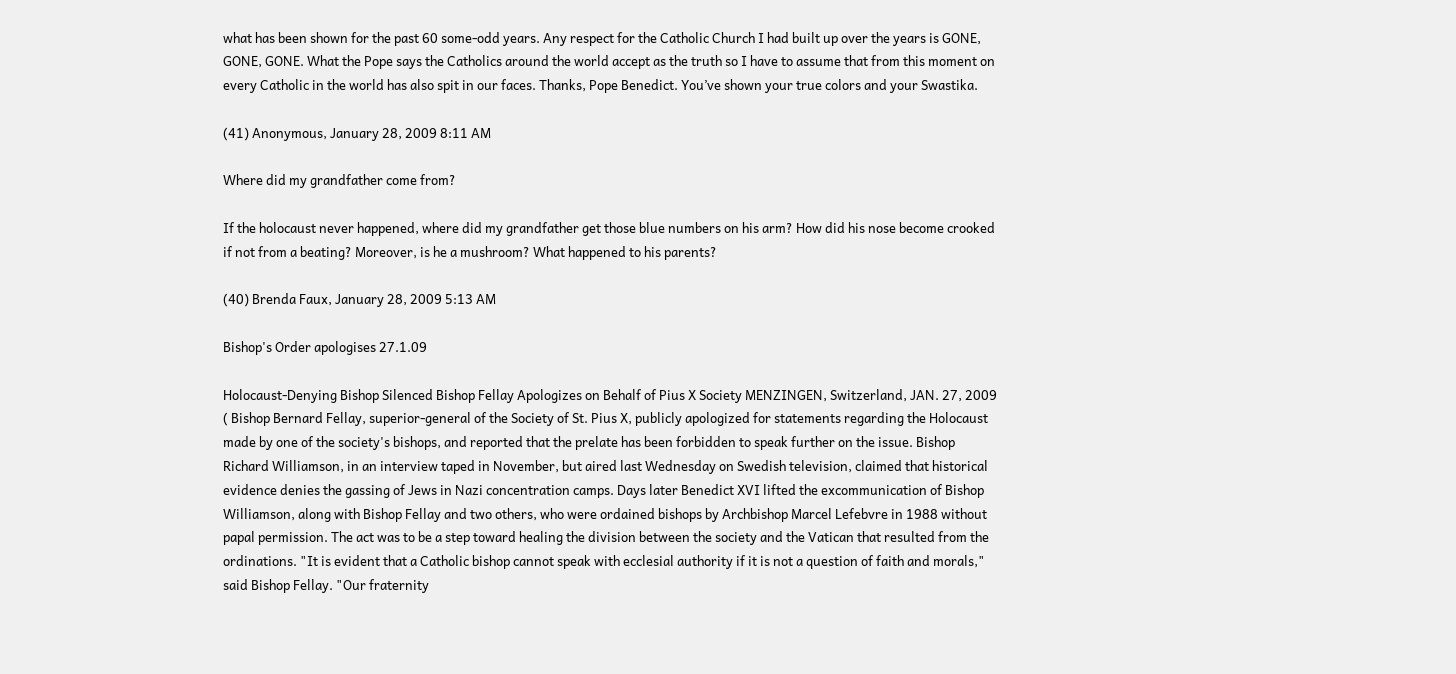what has been shown for the past 60 some-odd years. Any respect for the Catholic Church I had built up over the years is GONE, GONE, GONE. What the Pope says the Catholics around the world accept as the truth so I have to assume that from this moment on every Catholic in the world has also spit in our faces. Thanks, Pope Benedict. You’ve shown your true colors and your Swastika.

(41) Anonymous, January 28, 2009 8:11 AM

Where did my grandfather come from?

If the holocaust never happened, where did my grandfather get those blue numbers on his arm? How did his nose become crooked if not from a beating? Moreover, is he a mushroom? What happened to his parents?

(40) Brenda Faux, January 28, 2009 5:13 AM

Bishop's Order apologises 27.1.09

Holocaust-Denying Bishop Silenced Bishop Fellay Apologizes on Behalf of Pius X Society MENZINGEN, Switzerland, JAN. 27, 2009 ( Bishop Bernard Fellay, superior-general of the Society of St. Pius X, publicly apologized for statements regarding the Holocaust made by one of the society's bishops, and reported that the prelate has been forbidden to speak further on the issue. Bishop Richard Williamson, in an interview taped in November, but aired last Wednesday on Swedish television, claimed that historical evidence denies the gassing of Jews in Nazi concentration camps. Days later Benedict XVI lifted the excommunication of Bishop Williamson, along with Bishop Fellay and two others, who were ordained bishops by Archbishop Marcel Lefebvre in 1988 without papal permission. The act was to be a step toward healing the division between the society and the Vatican that resulted from the ordinations. "It is evident that a Catholic bishop cannot speak with ecclesial authority if it is not a question of faith and morals," said Bishop Fellay. "Our fraternity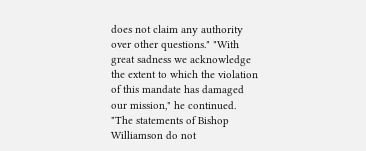does not claim any authority over other questions." "With great sadness we acknowledge the extent to which the violation of this mandate has damaged our mission," he continued. "The statements of Bishop Williamson do not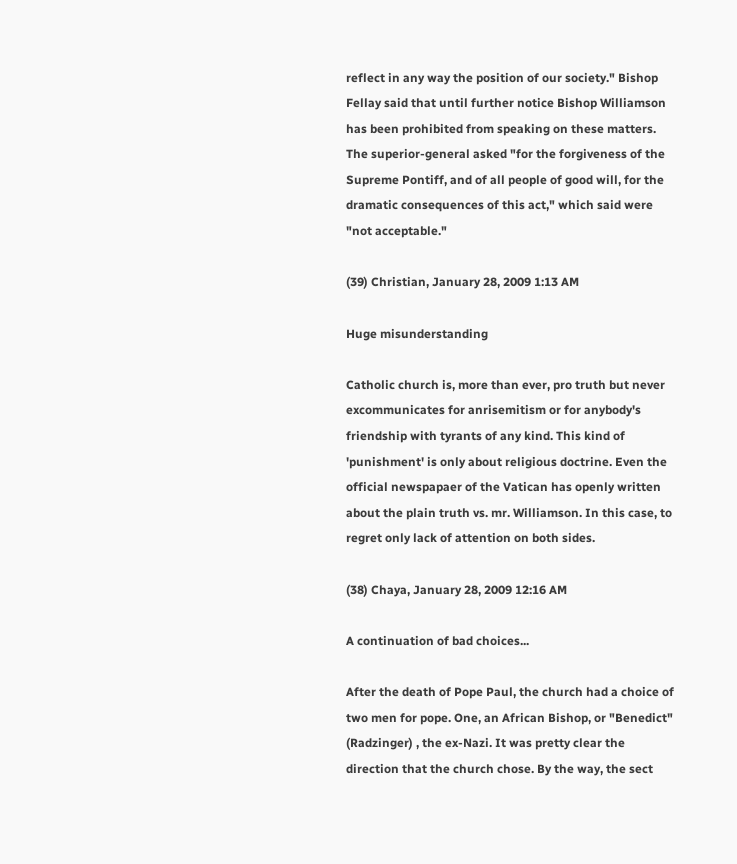reflect in any way the position of our society." Bishop Fellay said that until further notice Bishop Williamson has been prohibited from speaking on these matters. The superior-general asked "for the forgiveness of the Supreme Pontiff, and of all people of good will, for the dramatic consequences of this act," which said were "not acceptable."

(39) Christian, January 28, 2009 1:13 AM

Huge misunderstanding

Catholic church is, more than ever, pro truth but never excommunicates for anrisemitism or for anybody's friendship with tyrants of any kind. This kind of 'punishment' is only about religious doctrine. Even the official newspapaer of the Vatican has openly written about the plain truth vs. mr. Williamson. In this case, to regret only lack of attention on both sides.

(38) Chaya, January 28, 2009 12:16 AM

A continuation of bad choices...

After the death of Pope Paul, the church had a choice of two men for pope. One, an African Bishop, or "Benedict" (Radzinger) , the ex-Nazi. It was pretty clear the direction that the church chose. By the way, the sect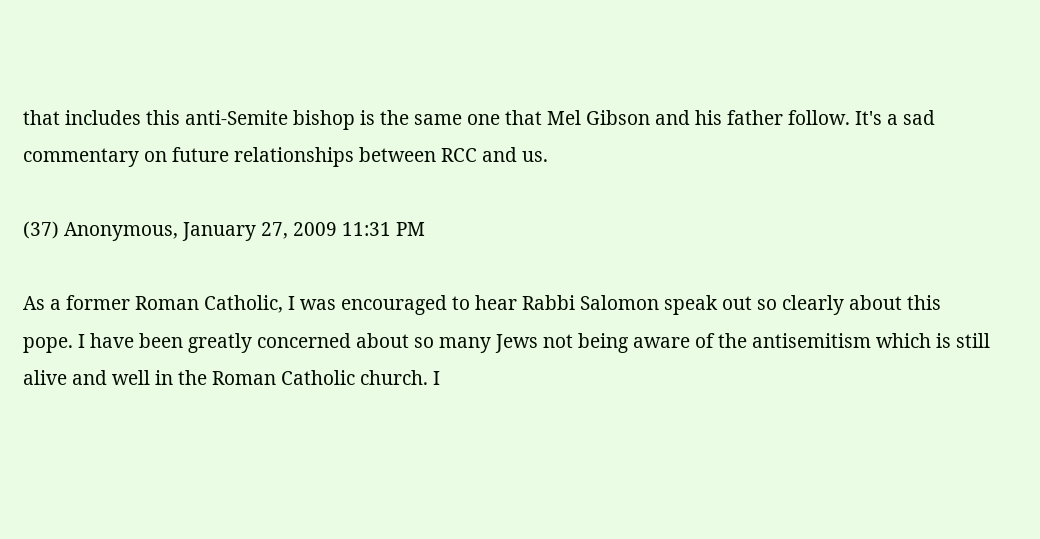that includes this anti-Semite bishop is the same one that Mel Gibson and his father follow. It's a sad commentary on future relationships between RCC and us.

(37) Anonymous, January 27, 2009 11:31 PM

As a former Roman Catholic, I was encouraged to hear Rabbi Salomon speak out so clearly about this pope. I have been greatly concerned about so many Jews not being aware of the antisemitism which is still alive and well in the Roman Catholic church. I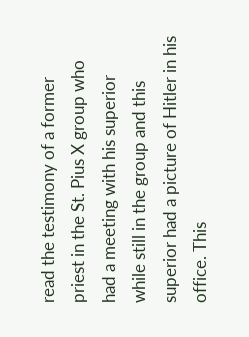read the testimony of a former priest in the St. Pius X group who had a meeting with his superior while still in the group and this superior had a picture of Hitler in his office. This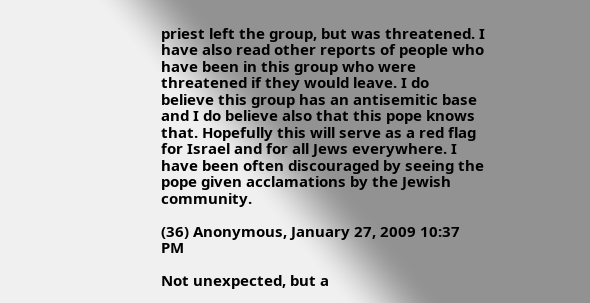priest left the group, but was threatened. I have also read other reports of people who have been in this group who were threatened if they would leave. I do believe this group has an antisemitic base and I do believe also that this pope knows that. Hopefully this will serve as a red flag for Israel and for all Jews everywhere. I have been often discouraged by seeing the pope given acclamations by the Jewish community.

(36) Anonymous, January 27, 2009 10:37 PM

Not unexpected, but a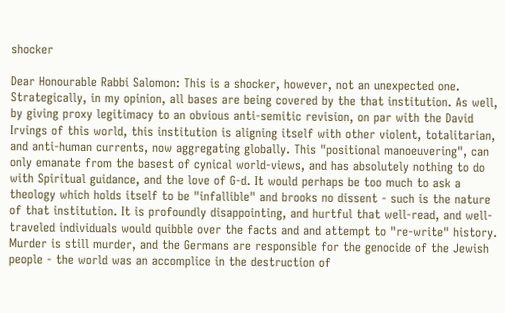shocker

Dear Honourable Rabbi Salomon: This is a shocker, however, not an unexpected one. Strategically, in my opinion, all bases are being covered by the that institution. As well, by giving proxy legitimacy to an obvious anti-semitic revision, on par with the David Irvings of this world, this institution is aligning itself with other violent, totalitarian, and anti-human currents, now aggregating globally. This "positional manoeuvering", can only emanate from the basest of cynical world-views, and has absolutely nothing to do with Spiritual guidance, and the love of G-d. It would perhaps be too much to ask a theology which holds itself to be "infallible" and brooks no dissent - such is the nature of that institution. It is profoundly disappointing, and hurtful that well-read, and well-traveled individuals would quibble over the facts and and attempt to "re-write" history. Murder is still murder, and the Germans are responsible for the genocide of the Jewish people - the world was an accomplice in the destruction of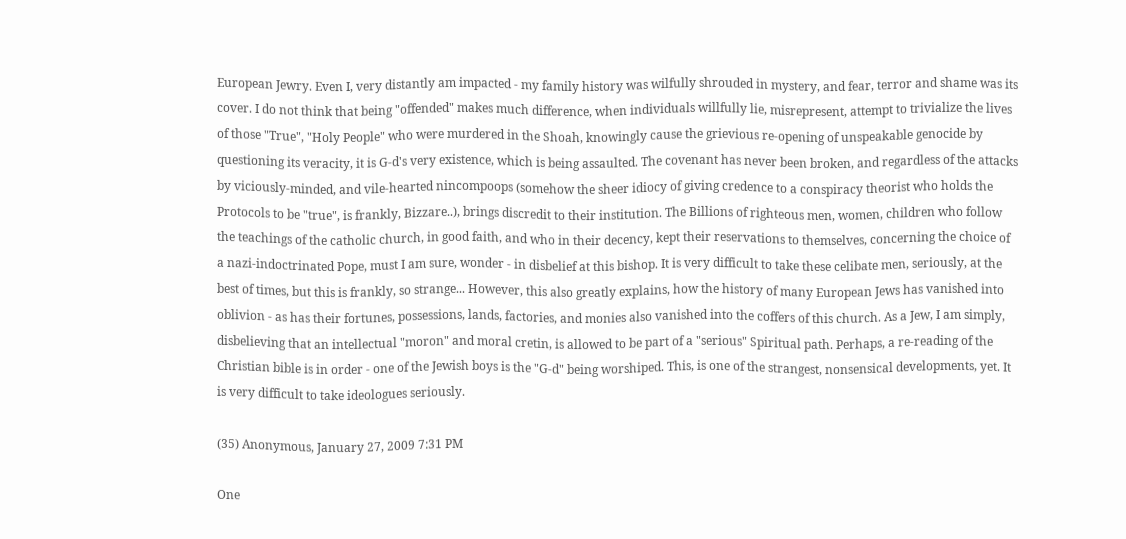European Jewry. Even I, very distantly am impacted - my family history was wilfully shrouded in mystery, and fear, terror and shame was its cover. I do not think that being "offended" makes much difference, when individuals willfully lie, misrepresent, attempt to trivialize the lives of those "True", "Holy People" who were murdered in the Shoah, knowingly cause the grievious re-opening of unspeakable genocide by questioning its veracity, it is G-d's very existence, which is being assaulted. The covenant has never been broken, and regardless of the attacks by viciously-minded, and vile-hearted nincompoops (somehow the sheer idiocy of giving credence to a conspiracy theorist who holds the Protocols to be "true", is frankly, Bizzare..), brings discredit to their institution. The Billions of righteous men, women, children who follow the teachings of the catholic church, in good faith, and who in their decency, kept their reservations to themselves, concerning the choice of a nazi-indoctrinated Pope, must I am sure, wonder - in disbelief at this bishop. It is very difficult to take these celibate men, seriously, at the best of times, but this is frankly, so strange... However, this also greatly explains, how the history of many European Jews has vanished into oblivion - as has their fortunes, possessions, lands, factories, and monies also vanished into the coffers of this church. As a Jew, I am simply, disbelieving that an intellectual "moron" and moral cretin, is allowed to be part of a "serious" Spiritual path. Perhaps, a re-reading of the Christian bible is in order - one of the Jewish boys is the "G-d" being worshiped. This, is one of the strangest, nonsensical developments, yet. It is very difficult to take ideologues seriously.

(35) Anonymous, January 27, 2009 7:31 PM

One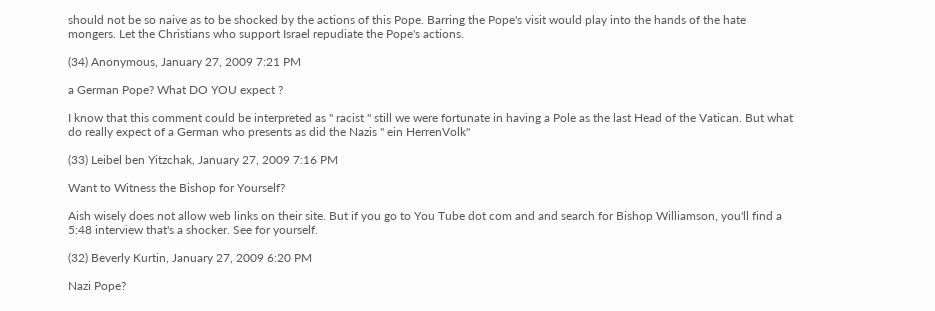should not be so naive as to be shocked by the actions of this Pope. Barring the Pope's visit would play into the hands of the hate mongers. Let the Christians who support Israel repudiate the Pope's actions.

(34) Anonymous, January 27, 2009 7:21 PM

a German Pope? What DO YOU expect ?

I know that this comment could be interpreted as " racist " still we were fortunate in having a Pole as the last Head of the Vatican. But what do really expect of a German who presents as did the Nazis " ein HerrenVolk"

(33) Leibel ben Yitzchak, January 27, 2009 7:16 PM

Want to Witness the Bishop for Yourself?

Aish wisely does not allow web links on their site. But if you go to You Tube dot com and and search for Bishop Williamson, you'll find a 5:48 interview that's a shocker. See for yourself.

(32) Beverly Kurtin, January 27, 2009 6:20 PM

Nazi Pope?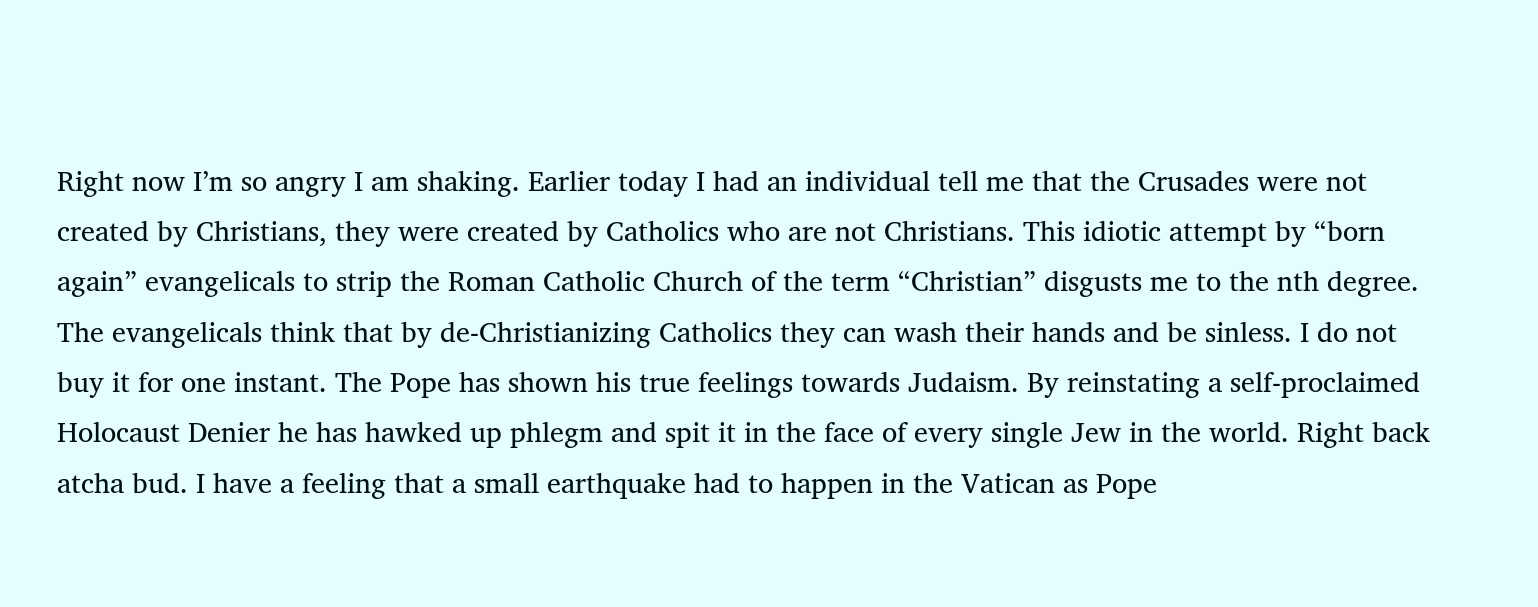Right now I’m so angry I am shaking. Earlier today I had an individual tell me that the Crusades were not created by Christians, they were created by Catholics who are not Christians. This idiotic attempt by “born again” evangelicals to strip the Roman Catholic Church of the term “Christian” disgusts me to the nth degree. The evangelicals think that by de-Christianizing Catholics they can wash their hands and be sinless. I do not buy it for one instant. The Pope has shown his true feelings towards Judaism. By reinstating a self-proclaimed Holocaust Denier he has hawked up phlegm and spit it in the face of every single Jew in the world. Right back atcha bud. I have a feeling that a small earthquake had to happen in the Vatican as Pope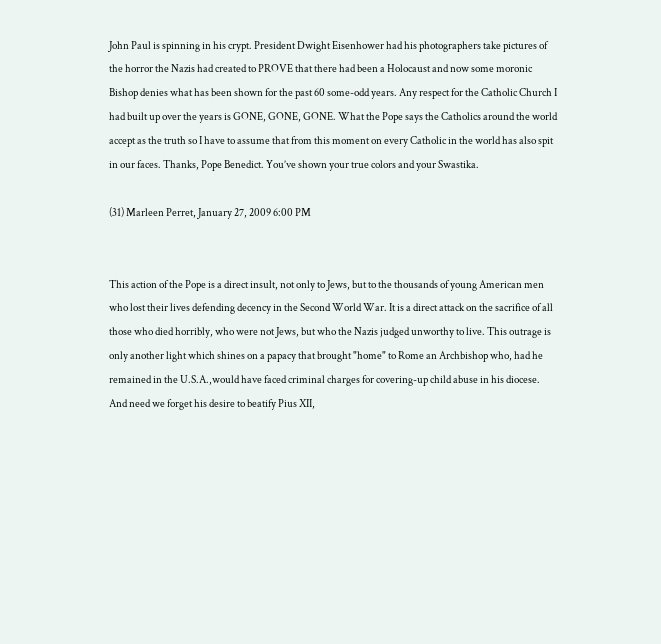John Paul is spinning in his crypt. President Dwight Eisenhower had his photographers take pictures of the horror the Nazis had created to PROVE that there had been a Holocaust and now some moronic Bishop denies what has been shown for the past 60 some-odd years. Any respect for the Catholic Church I had built up over the years is GONE, GONE, GONE. What the Pope says the Catholics around the world accept as the truth so I have to assume that from this moment on every Catholic in the world has also spit in our faces. Thanks, Pope Benedict. You’ve shown your true colors and your Swastika.

(31) Marleen Perret, January 27, 2009 6:00 PM


This action of the Pope is a direct insult, not only to Jews, but to the thousands of young American men who lost their lives defending decency in the Second World War. It is a direct attack on the sacrifice of all those who died horribly, who were not Jews, but who the Nazis judged unworthy to live. This outrage is only another light which shines on a papacy that brought "home" to Rome an Archbishop who, had he remained in the U.S.A.,would have faced criminal charges for covering-up child abuse in his diocese. And need we forget his desire to beatify Pius XII,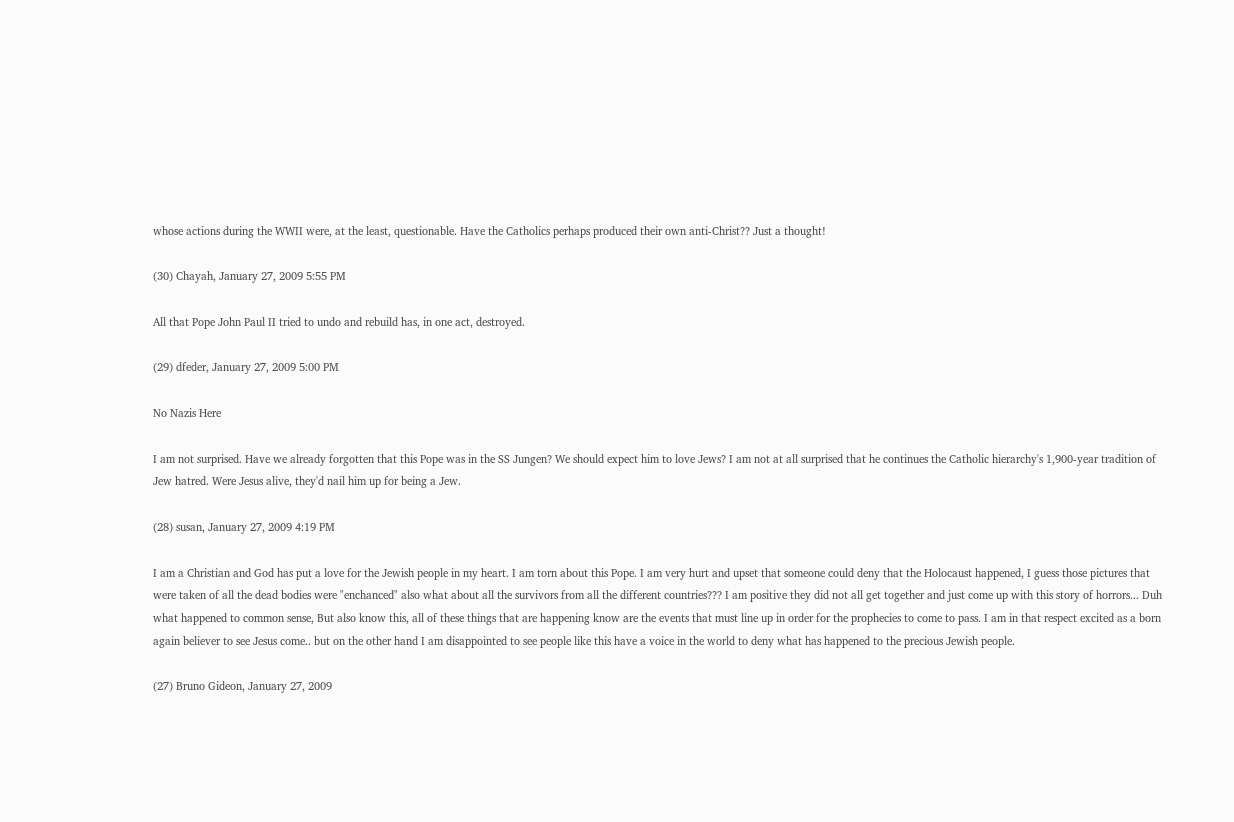whose actions during the WWII were, at the least, questionable. Have the Catholics perhaps produced their own anti-Christ?? Just a thought!

(30) Chayah, January 27, 2009 5:55 PM

All that Pope John Paul II tried to undo and rebuild has, in one act, destroyed.

(29) dfeder, January 27, 2009 5:00 PM

No Nazis Here

I am not surprised. Have we already forgotten that this Pope was in the SS Jungen? We should expect him to love Jews? I am not at all surprised that he continues the Catholic hierarchy's 1,900-year tradition of Jew hatred. Were Jesus alive, they'd nail him up for being a Jew.

(28) susan, January 27, 2009 4:19 PM

I am a Christian and God has put a love for the Jewish people in my heart. I am torn about this Pope. I am very hurt and upset that someone could deny that the Holocaust happened, I guess those pictures that were taken of all the dead bodies were "enchanced" also what about all the survivors from all the different countries??? I am positive they did not all get together and just come up with this story of horrors... Duh what happened to common sense, But also know this, all of these things that are happening know are the events that must line up in order for the prophecies to come to pass. I am in that respect excited as a born again believer to see Jesus come.. but on the other hand I am disappointed to see people like this have a voice in the world to deny what has happened to the precious Jewish people.

(27) Bruno Gideon, January 27, 2009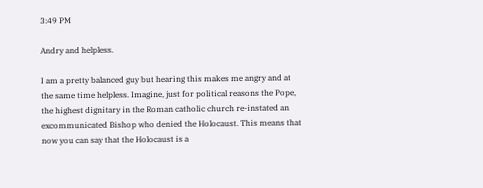3:49 PM

Andry and helpless.

I am a pretty balanced guy but hearing this makes me angry and at the same time helpless. Imagine, just for political reasons the Pope, the highest dignitary in the Roman catholic church re-instated an excommunicated Bishop who denied the Holocaust. This means that now you can say that the Holocaust is a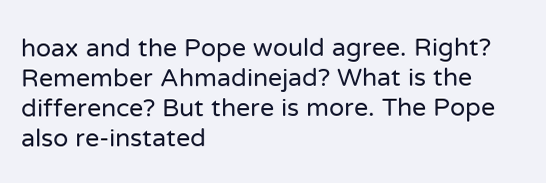hoax and the Pope would agree. Right? Remember Ahmadinejad? What is the difference? But there is more. The Pope also re-instated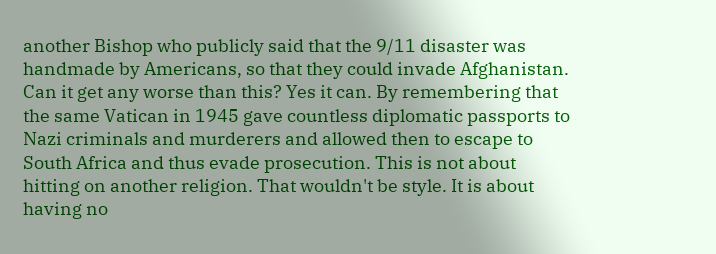another Bishop who publicly said that the 9/11 disaster was handmade by Americans, so that they could invade Afghanistan. Can it get any worse than this? Yes it can. By remembering that the same Vatican in 1945 gave countless diplomatic passports to Nazi criminals and murderers and allowed then to escape to South Africa and thus evade prosecution. This is not about hitting on another religion. That wouldn't be style. It is about having no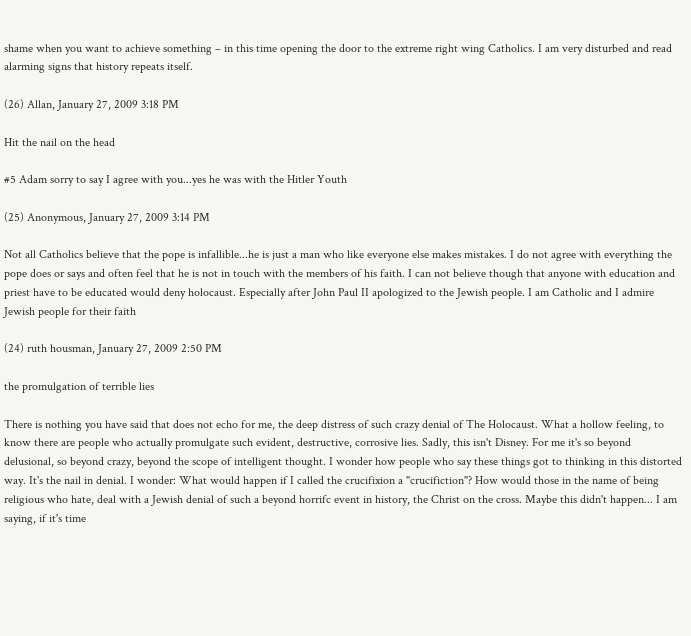shame when you want to achieve something – in this time opening the door to the extreme right wing Catholics. I am very disturbed and read alarming signs that history repeats itself.

(26) Allan, January 27, 2009 3:18 PM

Hit the nail on the head

#5 Adam sorry to say I agree with you...yes he was with the Hitler Youth

(25) Anonymous, January 27, 2009 3:14 PM

Not all Catholics believe that the pope is infallible...he is just a man who like everyone else makes mistakes. I do not agree with everything the pope does or says and often feel that he is not in touch with the members of his faith. I can not believe though that anyone with education and priest have to be educated would deny holocaust. Especially after John Paul II apologized to the Jewish people. I am Catholic and I admire Jewish people for their faith

(24) ruth housman, January 27, 2009 2:50 PM

the promulgation of terrible lies

There is nothing you have said that does not echo for me, the deep distress of such crazy denial of The Holocaust. What a hollow feeling, to know there are people who actually promulgate such evident, destructive, corrosive lies. Sadly, this isn't Disney. For me it's so beyond delusional, so beyond crazy, beyond the scope of intelligent thought. I wonder how people who say these things got to thinking in this distorted way. It's the nail in denial. I wonder: What would happen if I called the crucifixion a "crucifiction"? How would those in the name of being religious who hate, deal with a Jewish denial of such a beyond horrifc event in history, the Christ on the cross. Maybe this didn't happen... I am saying, if it's time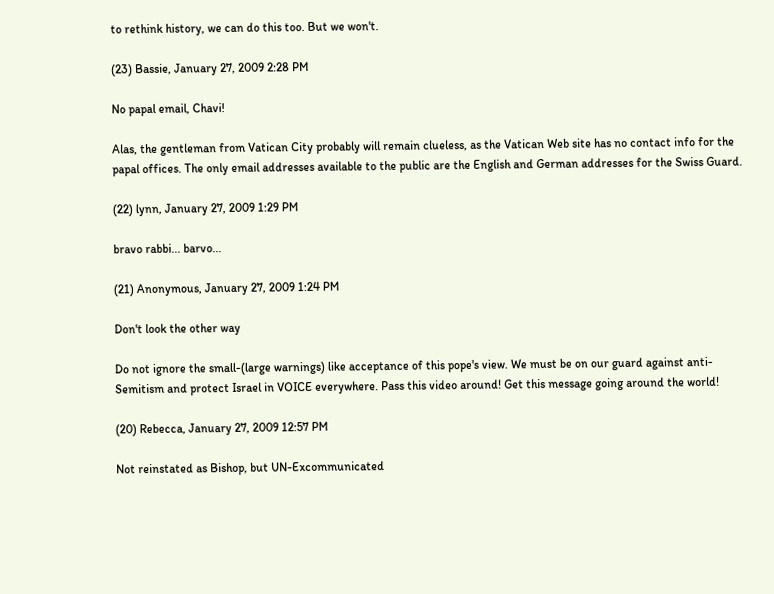to rethink history, we can do this too. But we won't.

(23) Bassie, January 27, 2009 2:28 PM

No papal email, Chavi!

Alas, the gentleman from Vatican City probably will remain clueless, as the Vatican Web site has no contact info for the papal offices. The only email addresses available to the public are the English and German addresses for the Swiss Guard.

(22) lynn, January 27, 2009 1:29 PM

bravo rabbi... barvo...

(21) Anonymous, January 27, 2009 1:24 PM

Don't look the other way

Do not ignore the small-(large warnings) like acceptance of this pope's view. We must be on our guard against anti-Semitism and protect Israel in VOICE everywhere. Pass this video around! Get this message going around the world!

(20) Rebecca, January 27, 2009 12:57 PM

Not reinstated as Bishop, but UN-Excommunicated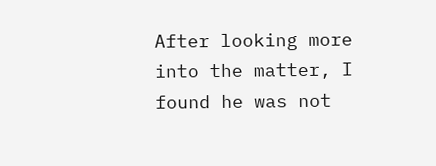After looking more into the matter, I found he was not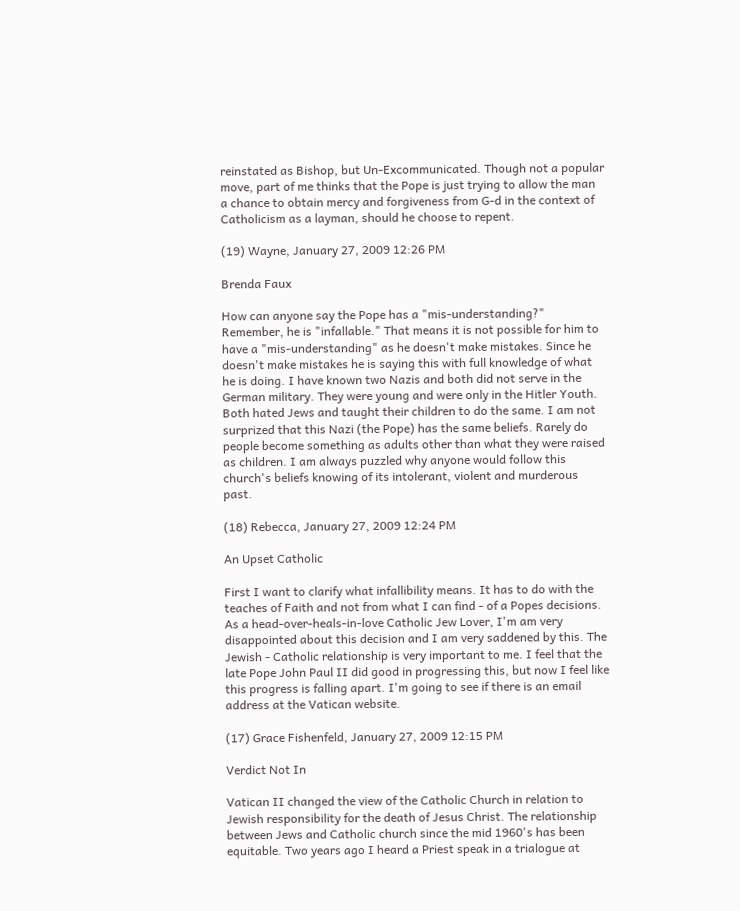reinstated as Bishop, but Un-Excommunicated. Though not a popular move, part of me thinks that the Pope is just trying to allow the man a chance to obtain mercy and forgiveness from G-d in the context of Catholicism as a layman, should he choose to repent.

(19) Wayne, January 27, 2009 12:26 PM

Brenda Faux

How can anyone say the Pope has a "mis-understanding?" Remember, he is "infallable." That means it is not possible for him to have a "mis-understanding" as he doesn't make mistakes. Since he doesn't make mistakes he is saying this with full knowledge of what he is doing. I have known two Nazis and both did not serve in the German military. They were young and were only in the Hitler Youth. Both hated Jews and taught their children to do the same. I am not surprized that this Nazi (the Pope) has the same beliefs. Rarely do people become something as adults other than what they were raised as children. I am always puzzled why anyone would follow this church's beliefs knowing of its intolerant, violent and murderous past.

(18) Rebecca, January 27, 2009 12:24 PM

An Upset Catholic

First I want to clarify what infallibility means. It has to do with the teaches of Faith and not from what I can find - of a Popes decisions. As a head-over-heals-in-love Catholic Jew Lover, I'm am very disappointed about this decision and I am very saddened by this. The Jewish - Catholic relationship is very important to me. I feel that the late Pope John Paul II did good in progressing this, but now I feel like this progress is falling apart. I'm going to see if there is an email address at the Vatican website.

(17) Grace Fishenfeld, January 27, 2009 12:15 PM

Verdict Not In

Vatican II changed the view of the Catholic Church in relation to Jewish responsibility for the death of Jesus Christ. The relationship between Jews and Catholic church since the mid 1960's has been equitable. Two years ago I heard a Priest speak in a trialogue at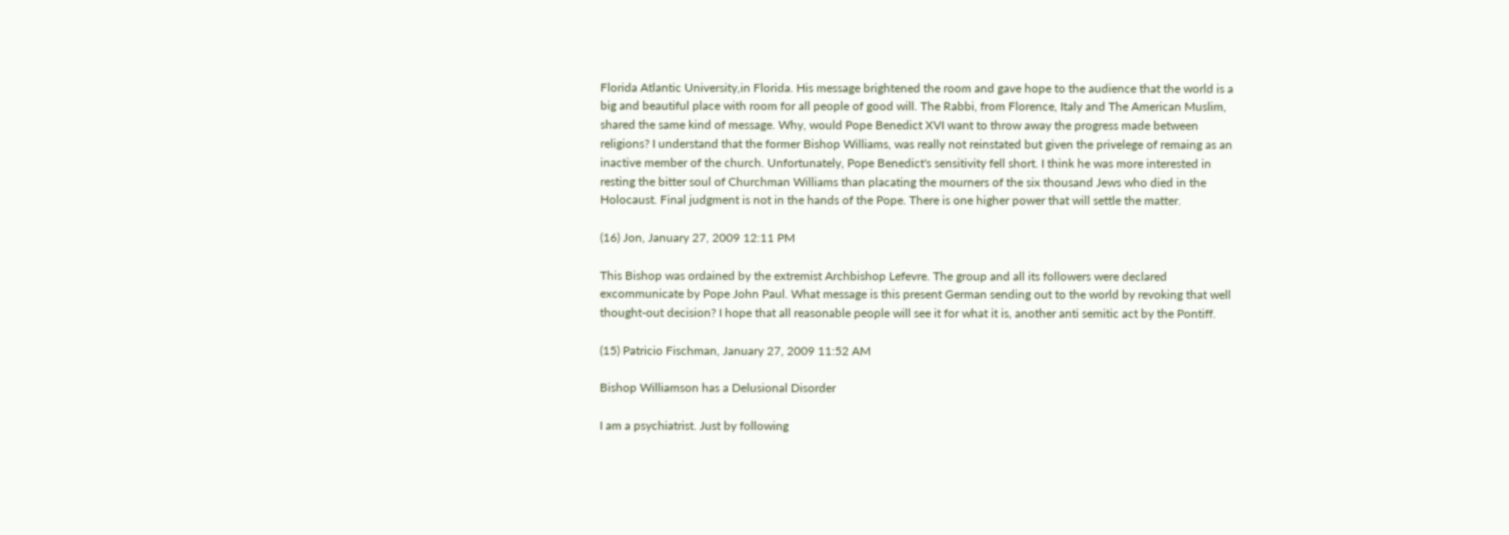Florida Atlantic University,in Florida. His message brightened the room and gave hope to the audience that the world is a big and beautiful place with room for all people of good will. The Rabbi, from Florence, Italy and The American Muslim, shared the same kind of message. Why, would Pope Benedict XVI want to throw away the progress made between religions? I understand that the former Bishop Williams, was really not reinstated but given the privelege of remaing as an inactive member of the church. Unfortunately, Pope Benedict's sensitivity fell short. I think he was more interested in resting the bitter soul of Churchman Williams than placating the mourners of the six thousand Jews who died in the Holocaust. Final judgment is not in the hands of the Pope. There is one higher power that will settle the matter.

(16) Jon, January 27, 2009 12:11 PM

This Bishop was ordained by the extremist Archbishop Lefevre. The group and all its followers were declared excommunicate by Pope John Paul. What message is this present German sending out to the world by revoking that well thought-out decision? I hope that all reasonable people will see it for what it is, another anti semitic act by the Pontiff.

(15) Patricio Fischman, January 27, 2009 11:52 AM

Bishop Williamson has a Delusional Disorder

I am a psychiatrist. Just by following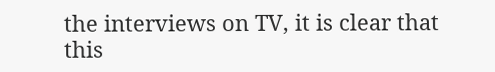the interviews on TV, it is clear that this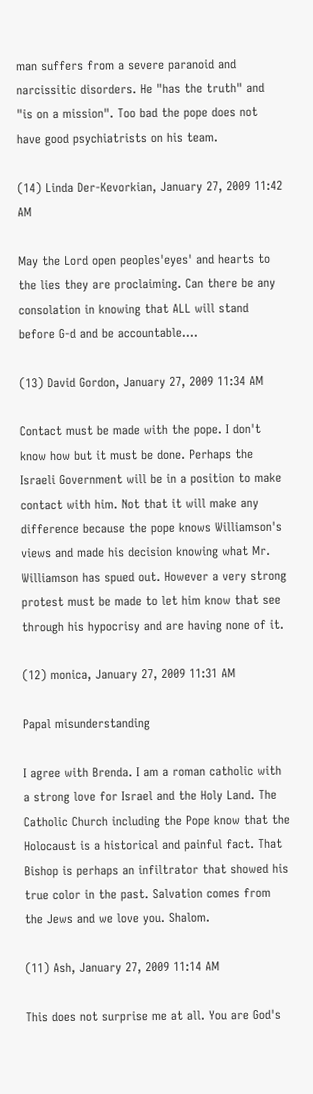man suffers from a severe paranoid and narcissitic disorders. He "has the truth" and "is on a mission". Too bad the pope does not have good psychiatrists on his team.

(14) Linda Der-Kevorkian, January 27, 2009 11:42 AM

May the Lord open peoples'eyes' and hearts to the lies they are proclaiming. Can there be any consolation in knowing that ALL will stand before G-d and be accountable....

(13) David Gordon, January 27, 2009 11:34 AM

Contact must be made with the pope. I don't know how but it must be done. Perhaps the Israeli Government will be in a position to make contact with him. Not that it will make any difference because the pope knows Williamson's views and made his decision knowing what Mr. Williamson has spued out. However a very strong protest must be made to let him know that see through his hypocrisy and are having none of it.

(12) monica, January 27, 2009 11:31 AM

Papal misunderstanding

I agree with Brenda. I am a roman catholic with a strong love for Israel and the Holy Land. The Catholic Church including the Pope know that the Holocaust is a historical and painful fact. That Bishop is perhaps an infiltrator that showed his true color in the past. Salvation comes from the Jews and we love you. Shalom.

(11) Ash, January 27, 2009 11:14 AM

This does not surprise me at all. You are God's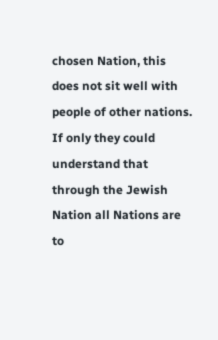chosen Nation, this does not sit well with people of other nations. If only they could understand that through the Jewish Nation all Nations are to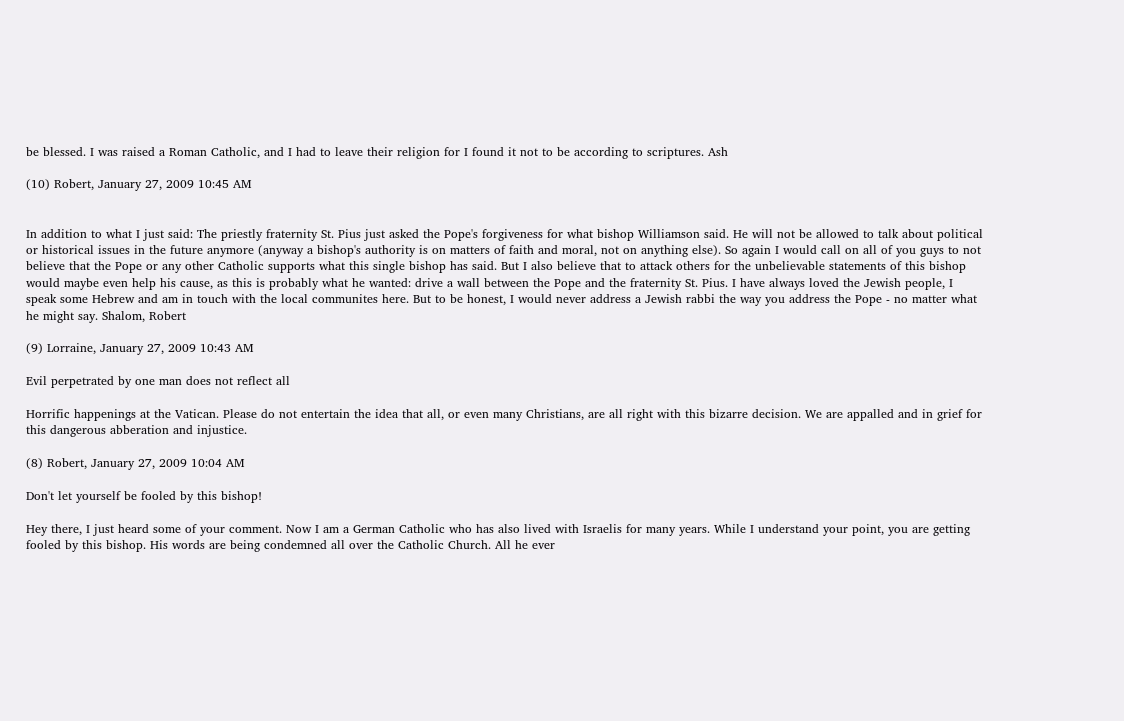be blessed. I was raised a Roman Catholic, and I had to leave their religion for I found it not to be according to scriptures. Ash

(10) Robert, January 27, 2009 10:45 AM


In addition to what I just said: The priestly fraternity St. Pius just asked the Pope's forgiveness for what bishop Williamson said. He will not be allowed to talk about political or historical issues in the future anymore (anyway a bishop's authority is on matters of faith and moral, not on anything else). So again I would call on all of you guys to not believe that the Pope or any other Catholic supports what this single bishop has said. But I also believe that to attack others for the unbelievable statements of this bishop would maybe even help his cause, as this is probably what he wanted: drive a wall between the Pope and the fraternity St. Pius. I have always loved the Jewish people, I speak some Hebrew and am in touch with the local communites here. But to be honest, I would never address a Jewish rabbi the way you address the Pope - no matter what he might say. Shalom, Robert

(9) Lorraine, January 27, 2009 10:43 AM

Evil perpetrated by one man does not reflect all

Horrific happenings at the Vatican. Please do not entertain the idea that all, or even many Christians, are all right with this bizarre decision. We are appalled and in grief for this dangerous abberation and injustice.

(8) Robert, January 27, 2009 10:04 AM

Don't let yourself be fooled by this bishop!

Hey there, I just heard some of your comment. Now I am a German Catholic who has also lived with Israelis for many years. While I understand your point, you are getting fooled by this bishop. His words are being condemned all over the Catholic Church. All he ever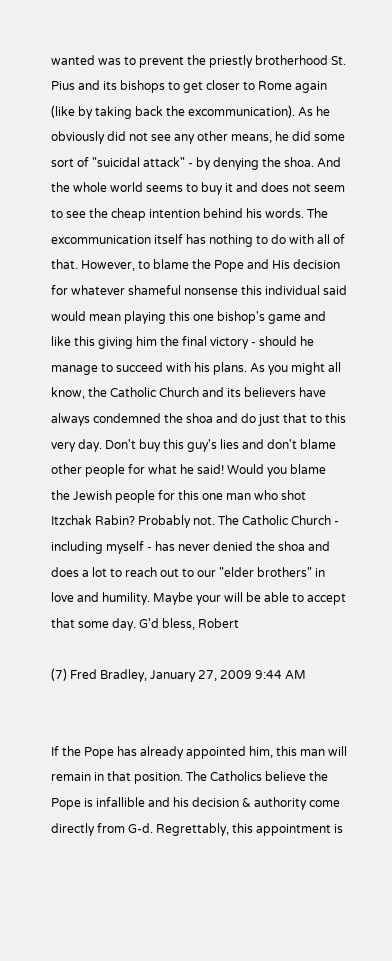wanted was to prevent the priestly brotherhood St. Pius and its bishops to get closer to Rome again (like by taking back the excommunication). As he obviously did not see any other means, he did some sort of "suicidal attack" - by denying the shoa. And the whole world seems to buy it and does not seem to see the cheap intention behind his words. The excommunication itself has nothing to do with all of that. However, to blame the Pope and His decision for whatever shameful nonsense this individual said would mean playing this one bishop's game and like this giving him the final victory - should he manage to succeed with his plans. As you might all know, the Catholic Church and its believers have always condemned the shoa and do just that to this very day. Don't buy this guy's lies and don't blame other people for what he said! Would you blame the Jewish people for this one man who shot Itzchak Rabin? Probably not. The Catholic Church - including myself - has never denied the shoa and does a lot to reach out to our "elder brothers" in love and humility. Maybe your will be able to accept that some day. G'd bless, Robert

(7) Fred Bradley, January 27, 2009 9:44 AM


If the Pope has already appointed him, this man will remain in that position. The Catholics believe the Pope is infallible and his decision & authority come directly from G-d. Regrettably, this appointment is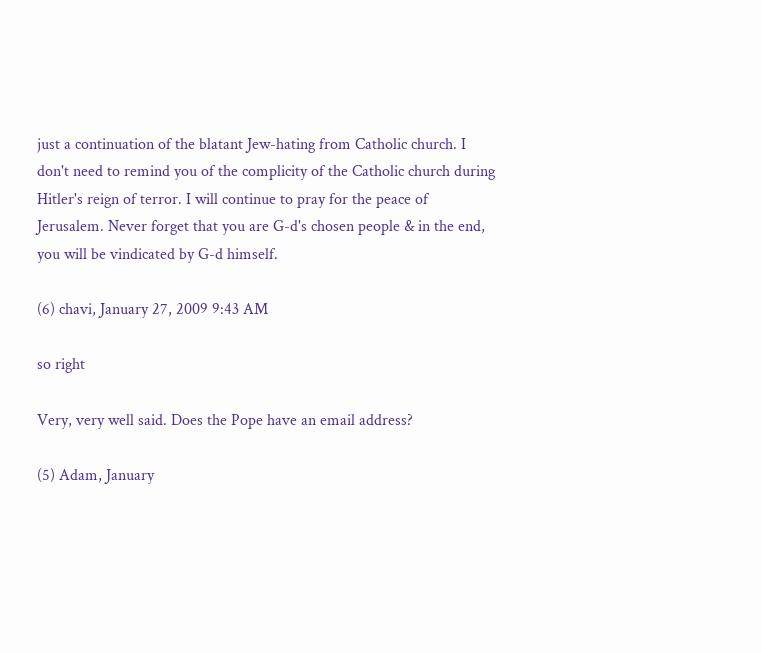just a continuation of the blatant Jew-hating from Catholic church. I don't need to remind you of the complicity of the Catholic church during Hitler's reign of terror. I will continue to pray for the peace of Jerusalem. Never forget that you are G-d's chosen people & in the end, you will be vindicated by G-d himself.

(6) chavi, January 27, 2009 9:43 AM

so right

Very, very well said. Does the Pope have an email address?

(5) Adam, January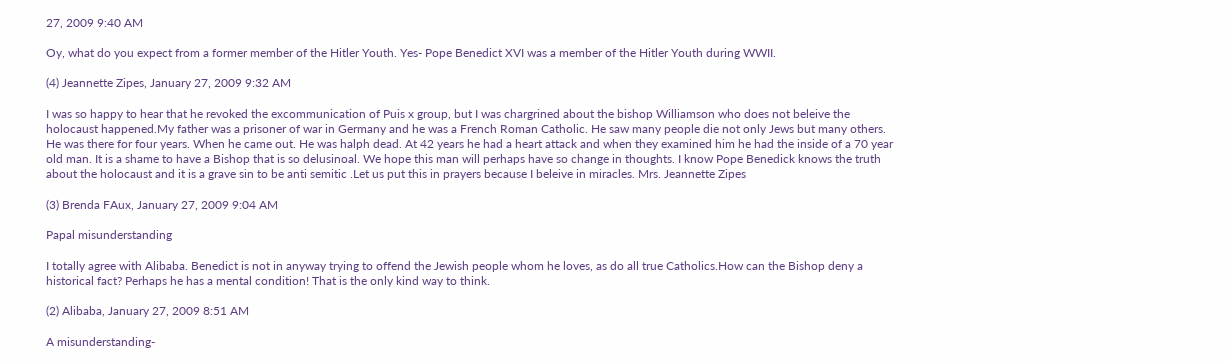27, 2009 9:40 AM

Oy, what do you expect from a former member of the Hitler Youth. Yes- Pope Benedict XVI was a member of the Hitler Youth during WWII.

(4) Jeannette Zipes, January 27, 2009 9:32 AM

I was so happy to hear that he revoked the excommunication of Puis x group, but I was chargrined about the bishop Williamson who does not beleive the holocaust happened.My father was a prisoner of war in Germany and he was a French Roman Catholic. He saw many people die not only Jews but many others. He was there for four years. When he came out. He was halph dead. At 42 years he had a heart attack and when they examined him he had the inside of a 70 year old man. It is a shame to have a Bishop that is so delusinoal. We hope this man will perhaps have so change in thoughts. I know Pope Benedick knows the truth about the holocaust and it is a grave sin to be anti semitic .Let us put this in prayers because I beleive in miracles. Mrs. Jeannette Zipes

(3) Brenda FAux, January 27, 2009 9:04 AM

Papal misunderstanding

I totally agree with Alibaba. Benedict is not in anyway trying to offend the Jewish people whom he loves, as do all true Catholics.How can the Bishop deny a historical fact? Perhaps he has a mental condition! That is the only kind way to think.

(2) Alibaba, January 27, 2009 8:51 AM

A misunderstanding-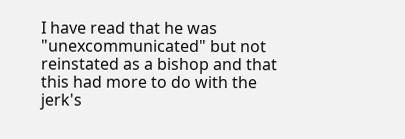I have read that he was "unexcommunicated" but not reinstated as a bishop and that this had more to do with the jerk's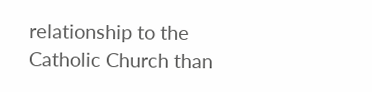relationship to the Catholic Church than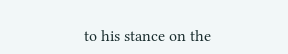to his stance on the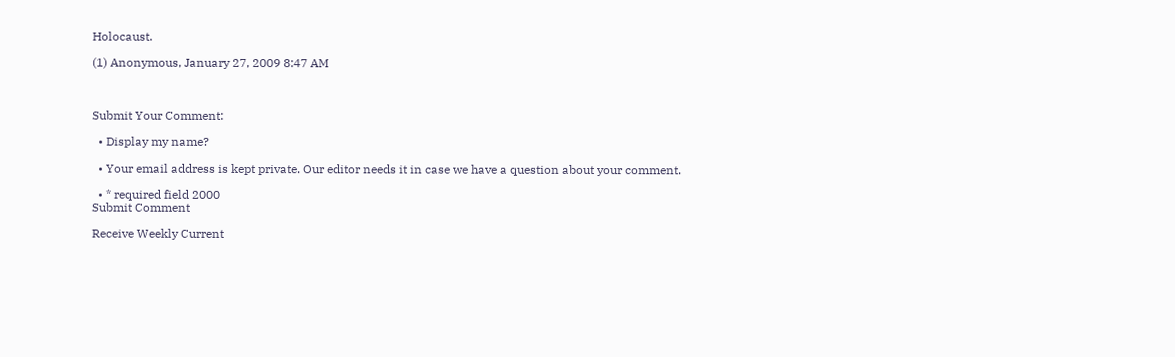Holocaust.

(1) Anonymous, January 27, 2009 8:47 AM



Submit Your Comment:

  • Display my name?

  • Your email address is kept private. Our editor needs it in case we have a question about your comment.

  • * required field 2000
Submit Comment

Receive Weekly Current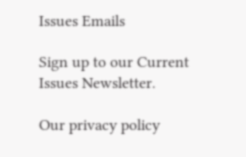Issues Emails

Sign up to our Current Issues Newsletter.

Our privacy policy